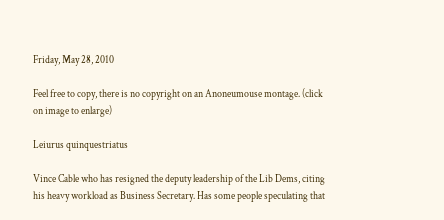Friday, May 28, 2010

Feel free to copy, there is no copyright on an Anoneumouse montage. (click on image to enlarge)

Leiurus quinquestriatus

Vince Cable who has resigned the deputy leadership of the Lib Dems, citing his heavy workload as Business Secretary. Has some people speculating that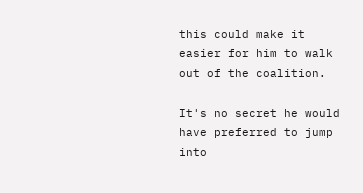this could make it easier for him to walk out of the coalition.

It's no secret he would have preferred to jump into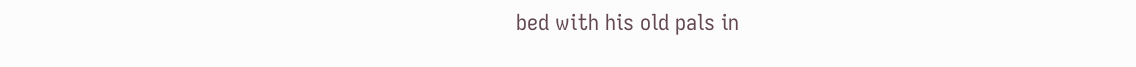bed with his old pals in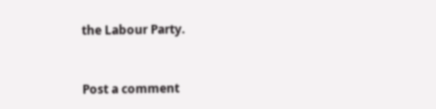the Labour Party.


Post a comment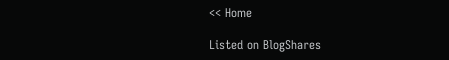<< Home

Listed on BlogShares